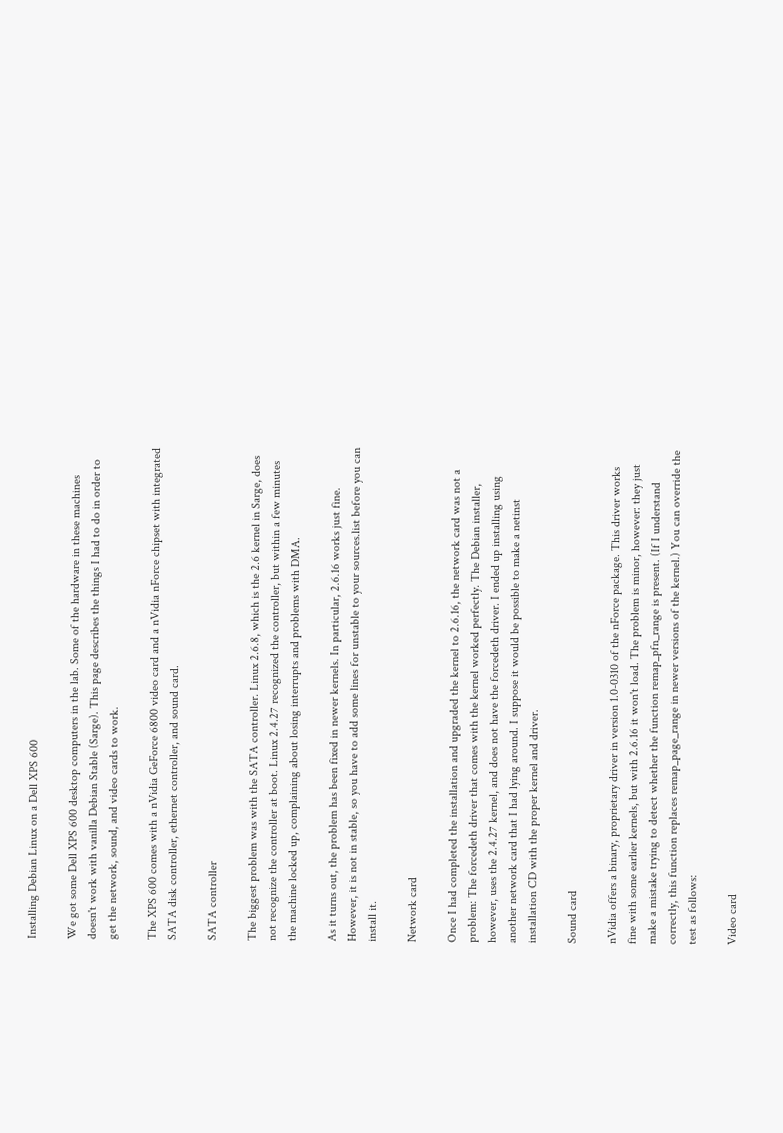Installing Debian Linux on a Dell XPS 600

We got some Dell XPS 600 desktop computers in the lab. Some of the hardware in these machines doesn't work with vanilla Debian Stable (Sarge). This page describes the things I had to do in order to get the network, sound, and video cards to work.

The XPS 600 comes with a nVidia GeForce 6800 video card and a nVidia nForce chipset with integrated SATA disk controller, ethernet controller, and sound card.

SATA controller

The biggest problem was with the SATA controller. Linux 2.6.8, which is the 2.6 kernel in Sarge, does not recognize the controller at boot. Linux 2.4.27 recognized the controller, but within a few minutes the machine locked up, complaining about losing interrupts and problems with DMA.

As it turns out, the problem has been fixed in newer kernels. In particular, 2.6.16 works just fine. However, it is not in stable, so you have to add some lines for unstable to your sources.list before you can install it.

Network card

Once I had completed the installation and upgraded the kernel to 2.6.16, the network card was not a problem: The forcedeth driver that comes with the kernel worked perfectly. The Debian installer, however, uses the 2.4.27 kernel, and does not have the forcedeth driver. I ended up installing using another network card that I had lying around. I suppose it would be possible to make a netinst installation CD with the proper kernel and driver.

Sound card

nVidia offers a binary, proprietary driver in version 1.0-0310 of the nForce package. This driver works fine with some earlier kernels, but with 2.6.16 it won't load. The problem is minor, however: they just make a mistake trying to detect whether the function remap_pfn_range is present. (If I understand correctly, this function replaces remap_page_range in newer versions of the kernel.) You can override the test as follows:

Video card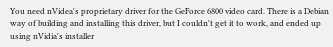You need nVidea's proprietary driver for the GeForce 6800 video card. There is a Debian way of building and installing this driver, but I couldn't get it to work, and ended up using nVidia's installer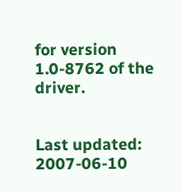for version 1.0-8762 of the driver.


Last updated: 2007-06-10